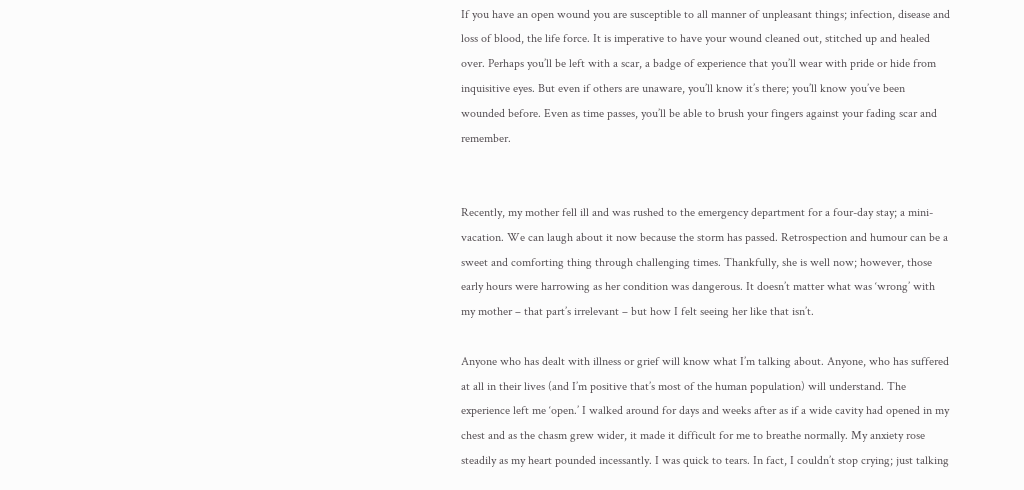If you have an open wound you are susceptible to all manner of unpleasant things; infection, disease and loss of blood, the life force. It is imperative to have your wound cleaned out, stitched up and healed over. Perhaps you’ll be left with a scar, a badge of experience that you’ll wear with pride or hide from inquisitive eyes. But even if others are unaware, you’ll know it’s there; you’ll know you’ve been wounded before. Even as time passes, you’ll be able to brush your fingers against your fading scar and remember.


Recently, my mother fell ill and was rushed to the emergency department for a four-day stay; a mini-vacation. We can laugh about it now because the storm has passed. Retrospection and humour can be a sweet and comforting thing through challenging times. Thankfully, she is well now; however, those early hours were harrowing as her condition was dangerous. It doesn’t matter what was ‘wrong’ with my mother – that part’s irrelevant – but how I felt seeing her like that isn’t.

Anyone who has dealt with illness or grief will know what I’m talking about. Anyone, who has suffered at all in their lives (and I’m positive that’s most of the human population) will understand. The experience left me ‘open.’ I walked around for days and weeks after as if a wide cavity had opened in my chest and as the chasm grew wider, it made it difficult for me to breathe normally. My anxiety rose steadily as my heart pounded incessantly. I was quick to tears. In fact, I couldn’t stop crying; just talking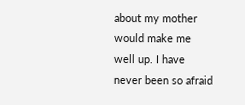about my mother would make me well up. I have never been so afraid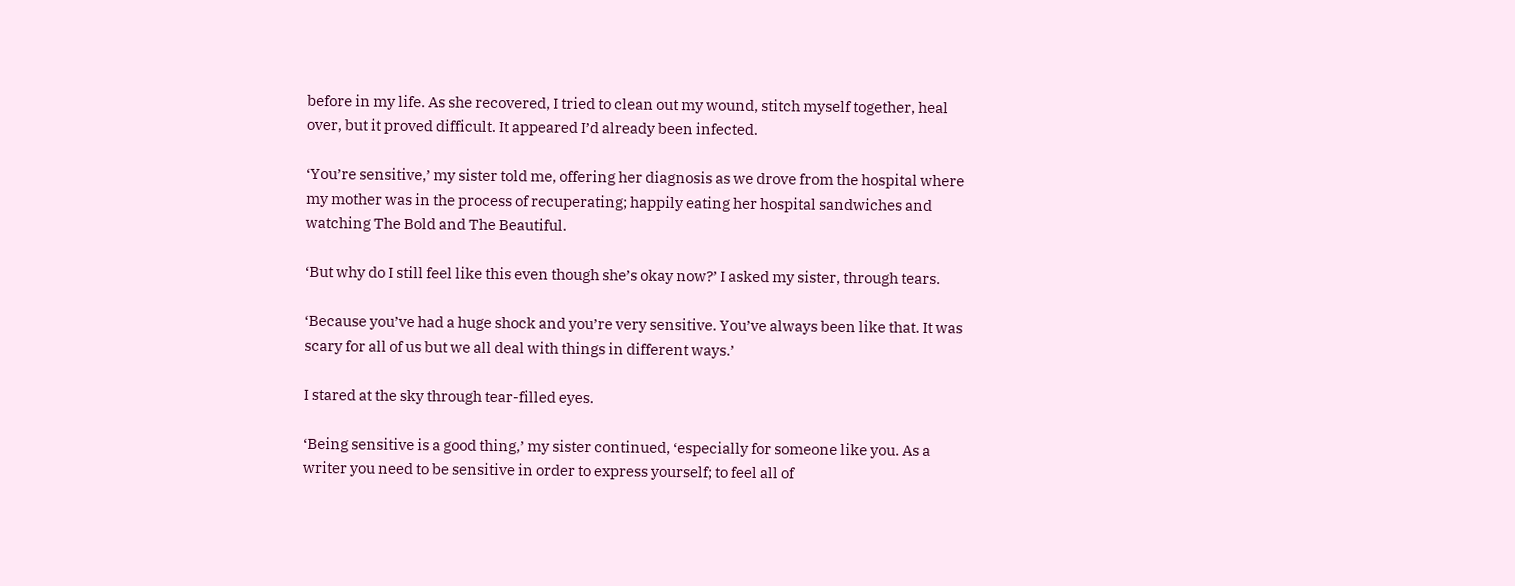before in my life. As she recovered, I tried to clean out my wound, stitch myself together, heal over, but it proved difficult. It appeared I’d already been infected.

‘You’re sensitive,’ my sister told me, offering her diagnosis as we drove from the hospital where my mother was in the process of recuperating; happily eating her hospital sandwiches and watching The Bold and The Beautiful.

‘But why do I still feel like this even though she’s okay now?’ I asked my sister, through tears.

‘Because you’ve had a huge shock and you’re very sensitive. You’ve always been like that. It was scary for all of us but we all deal with things in different ways.’

I stared at the sky through tear-filled eyes.

‘Being sensitive is a good thing,’ my sister continued, ‘especially for someone like you. As a writer you need to be sensitive in order to express yourself; to feel all of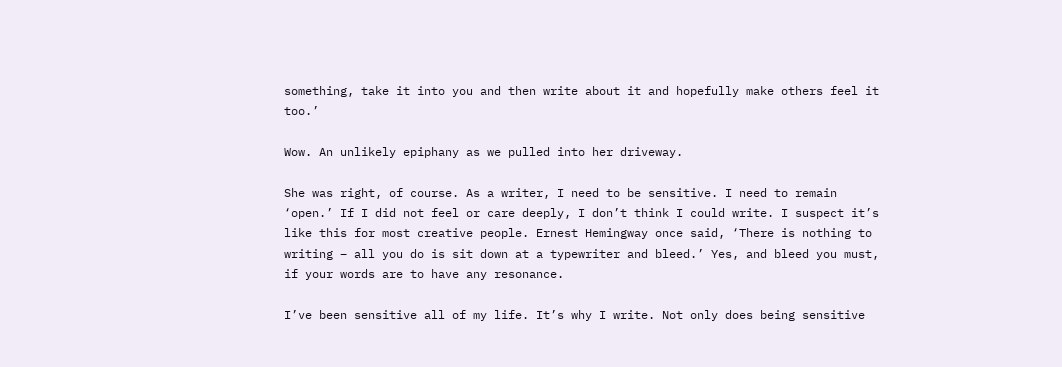something, take it into you and then write about it and hopefully make others feel it too.’

Wow. An unlikely epiphany as we pulled into her driveway.

She was right, of course. As a writer, I need to be sensitive. I need to remain ‘open.’ If I did not feel or care deeply, I don’t think I could write. I suspect it’s like this for most creative people. Ernest Hemingway once said, ‘There is nothing to writing – all you do is sit down at a typewriter and bleed.’ Yes, and bleed you must, if your words are to have any resonance.

I’ve been sensitive all of my life. It’s why I write. Not only does being sensitive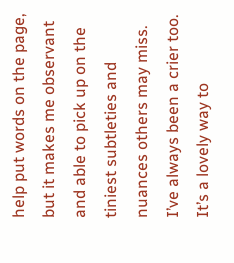help put words on the page, but it makes me observant and able to pick up on the tiniest subtleties and nuances others may miss. I’ve always been a crier too. It’s a lovely way to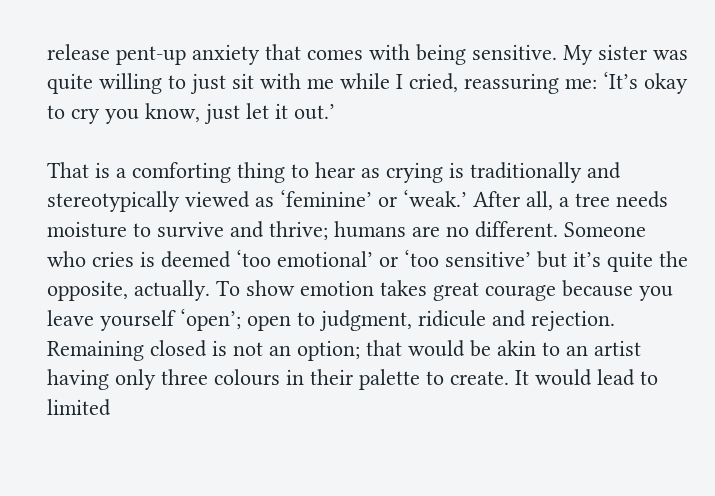release pent-up anxiety that comes with being sensitive. My sister was quite willing to just sit with me while I cried, reassuring me: ‘It’s okay to cry you know, just let it out.’

That is a comforting thing to hear as crying is traditionally and stereotypically viewed as ‘feminine’ or ‘weak.’ After all, a tree needs moisture to survive and thrive; humans are no different. Someone who cries is deemed ‘too emotional’ or ‘too sensitive’ but it’s quite the opposite, actually. To show emotion takes great courage because you leave yourself ‘open’; open to judgment, ridicule and rejection. Remaining closed is not an option; that would be akin to an artist having only three colours in their palette to create. It would lead to limited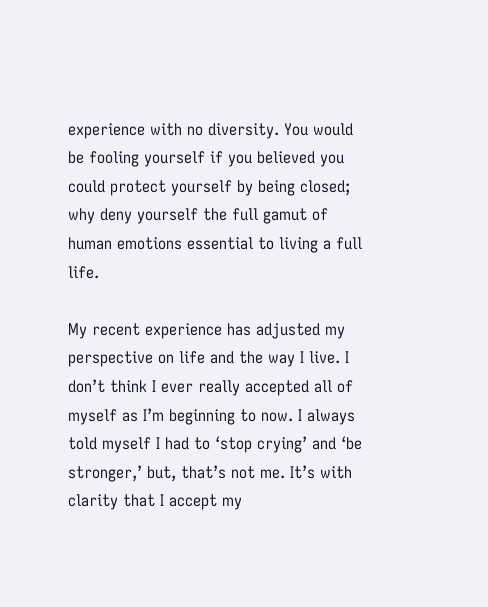experience with no diversity. You would be fooling yourself if you believed you could protect yourself by being closed; why deny yourself the full gamut of human emotions essential to living a full life.

My recent experience has adjusted my perspective on life and the way I live. I don’t think I ever really accepted all of myself as I’m beginning to now. I always told myself I had to ‘stop crying’ and ‘be stronger,’ but, that’s not me. It’s with clarity that I accept my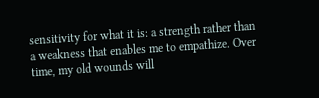sensitivity for what it is: a strength rather than a weakness that enables me to empathize. Over time, my old wounds will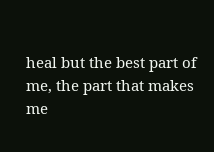heal but the best part of me, the part that makes me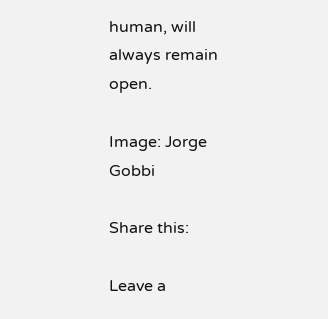human, will always remain open.

Image: Jorge Gobbi

Share this:

Leave a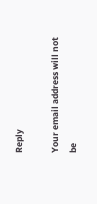Reply

Your email address will not be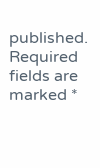published. Required fields are marked *